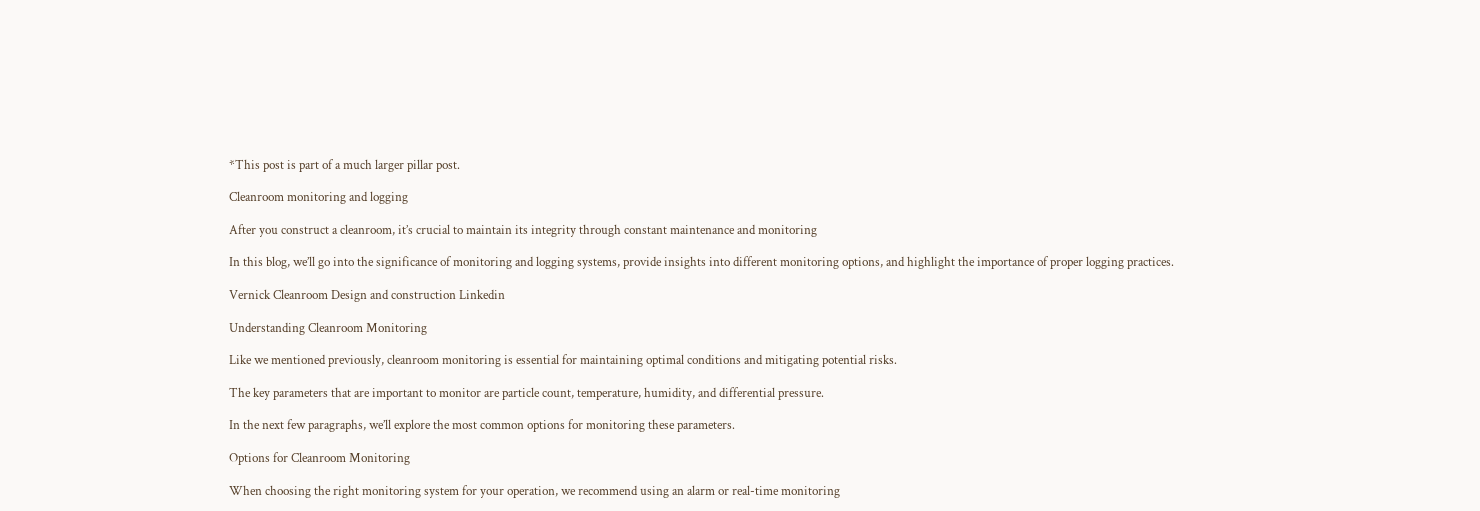*This post is part of a much larger pillar post.

Cleanroom monitoring and logging

After you construct a cleanroom, it’s crucial to maintain its integrity through constant maintenance and monitoring

In this blog, we’ll go into the significance of monitoring and logging systems, provide insights into different monitoring options, and highlight the importance of proper logging practices.

Vernick Cleanroom Design and construction Linkedin

Understanding Cleanroom Monitoring

Like we mentioned previously, cleanroom monitoring is essential for maintaining optimal conditions and mitigating potential risks.

The key parameters that are important to monitor are particle count, temperature, humidity, and differential pressure.

In the next few paragraphs, we’ll explore the most common options for monitoring these parameters.

Options for Cleanroom Monitoring

When choosing the right monitoring system for your operation, we recommend using an alarm or real-time monitoring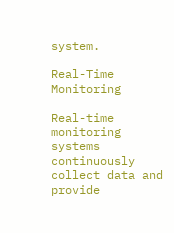system.

Real-Time Monitoring

Real-time monitoring systems continuously collect data and provide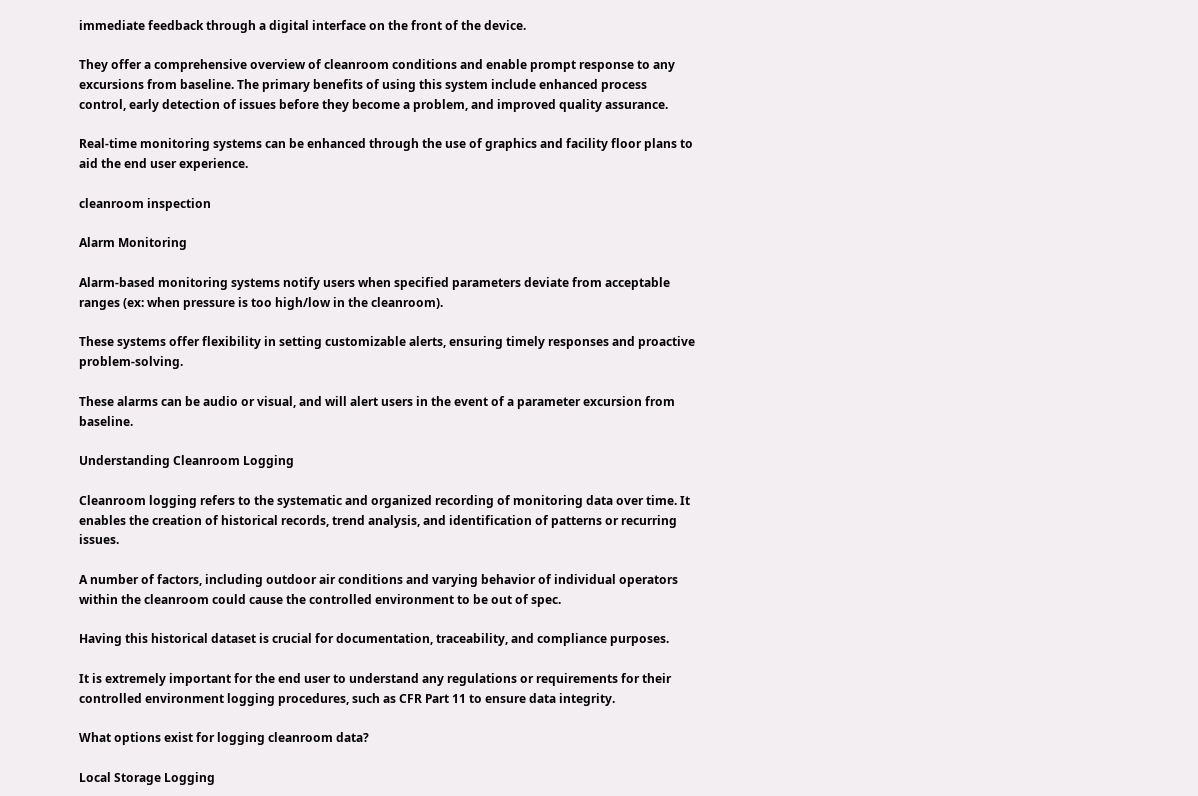immediate feedback through a digital interface on the front of the device.

They offer a comprehensive overview of cleanroom conditions and enable prompt response to any excursions from baseline. The primary benefits of using this system include enhanced process control, early detection of issues before they become a problem, and improved quality assurance.

Real-time monitoring systems can be enhanced through the use of graphics and facility floor plans to aid the end user experience.

cleanroom inspection

Alarm Monitoring

Alarm-based monitoring systems notify users when specified parameters deviate from acceptable ranges (ex: when pressure is too high/low in the cleanroom).

These systems offer flexibility in setting customizable alerts, ensuring timely responses and proactive problem-solving.

These alarms can be audio or visual, and will alert users in the event of a parameter excursion from baseline.

Understanding Cleanroom Logging

Cleanroom logging refers to the systematic and organized recording of monitoring data over time. It enables the creation of historical records, trend analysis, and identification of patterns or recurring issues.

A number of factors, including outdoor air conditions and varying behavior of individual operators within the cleanroom could cause the controlled environment to be out of spec.

Having this historical dataset is crucial for documentation, traceability, and compliance purposes.

It is extremely important for the end user to understand any regulations or requirements for their controlled environment logging procedures, such as CFR Part 11 to ensure data integrity.

What options exist for logging cleanroom data?

Local Storage Logging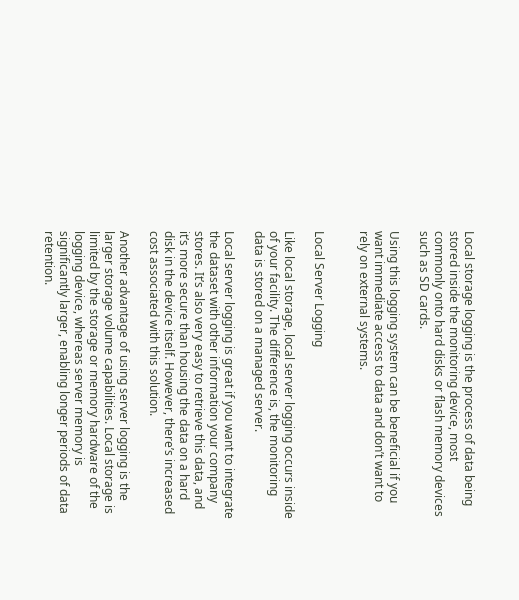Local storage logging is the process of data being stored inside the monitoring device, most commonly onto hard disks or flash memory devices such as SD cards.

Using this logging system can be beneficial if you want immediate access to data and don’t want to rely on external systems.


Local Server Logging

Like local storage, local server logging occurs inside of your facility. The difference is, the monitoring data is stored on a managed server.

Local server logging is great if you want to integrate the dataset with other information your company stores. It’s also very easy to retrieve this data, and it’s more secure than housing the data on a hard disk in the device itself. However, there’s increased cost associated with this solution.

Another advantage of using server logging is the larger storage volume capabilities. Local storage is limited by the storage or memory hardware of the logging device, whereas server memory is significantly larger, enabling longer periods of data retention.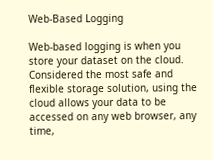Web-Based Logging

Web-based logging is when you store your dataset on the cloud. Considered the most safe and flexible storage solution, using the cloud allows your data to be accessed on any web browser, any time,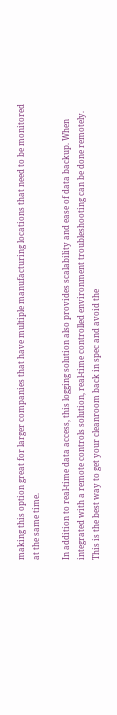making this option great for larger companies that have multiple manufacturing locations that need to be monitored at the same time.

In addition to real-time data access, this logging solution also provides scalability and ease of data backup. When integrated with a remote controls solution, real-time controlled environment troubleshooting can be done remotely. This is the best way to get your cleanroom back in spec and avoid the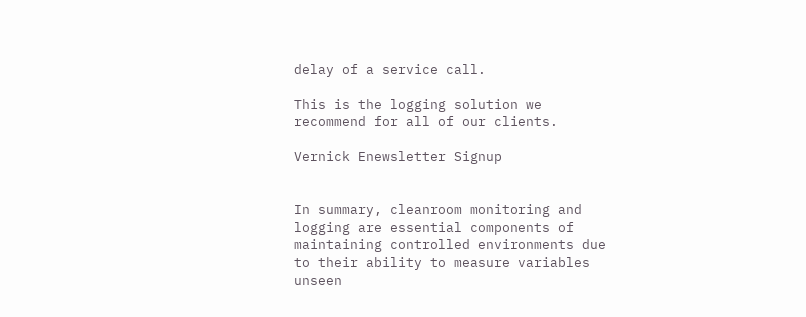delay of a service call.

This is the logging solution we recommend for all of our clients.

Vernick Enewsletter Signup


In summary, cleanroom monitoring and logging are essential components of maintaining controlled environments due to their ability to measure variables unseen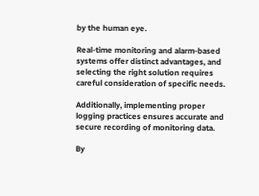by the human eye.

Real-time monitoring and alarm-based systems offer distinct advantages, and selecting the right solution requires careful consideration of specific needs.

Additionally, implementing proper logging practices ensures accurate and secure recording of monitoring data.

By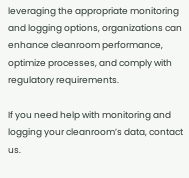leveraging the appropriate monitoring and logging options, organizations can enhance cleanroom performance, optimize processes, and comply with regulatory requirements.

If you need help with monitoring and logging your cleanroom’s data, contact us.